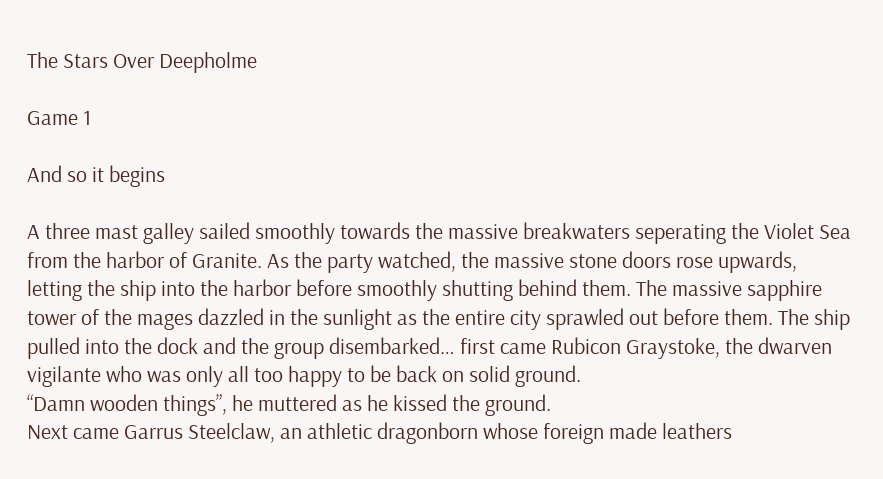The Stars Over Deepholme

Game 1

And so it begins

A three mast galley sailed smoothly towards the massive breakwaters seperating the Violet Sea from the harbor of Granite. As the party watched, the massive stone doors rose upwards, letting the ship into the harbor before smoothly shutting behind them. The massive sapphire tower of the mages dazzled in the sunlight as the entire city sprawled out before them. The ship pulled into the dock and the group disembarked… first came Rubicon Graystoke, the dwarven vigilante who was only all too happy to be back on solid ground.
“Damn wooden things”, he muttered as he kissed the ground.
Next came Garrus Steelclaw, an athletic dragonborn whose foreign made leathers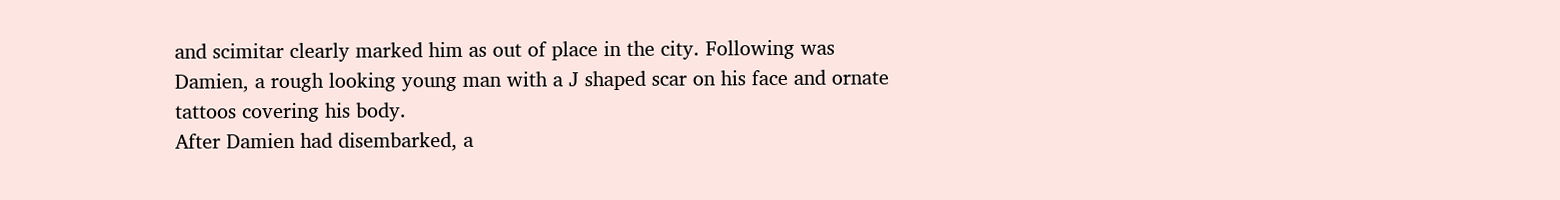and scimitar clearly marked him as out of place in the city. Following was Damien, a rough looking young man with a J shaped scar on his face and ornate tattoos covering his body.
After Damien had disembarked, a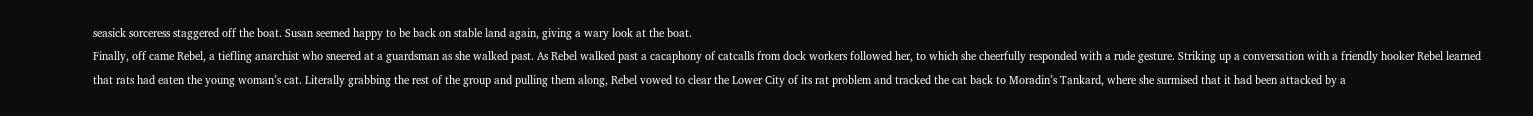seasick sorceress staggered off the boat. Susan seemed happy to be back on stable land again, giving a wary look at the boat.
Finally, off came Rebel, a tiefling anarchist who sneered at a guardsman as she walked past. As Rebel walked past a cacaphony of catcalls from dock workers followed her, to which she cheerfully responded with a rude gesture. Striking up a conversation with a friendly hooker Rebel learned that rats had eaten the young woman’s cat. Literally grabbing the rest of the group and pulling them along, Rebel vowed to clear the Lower City of its rat problem and tracked the cat back to Moradin’s Tankard, where she surmised that it had been attacked by a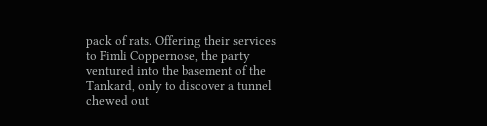pack of rats. Offering their services to Fimli Coppernose, the party ventured into the basement of the Tankard, only to discover a tunnel chewed out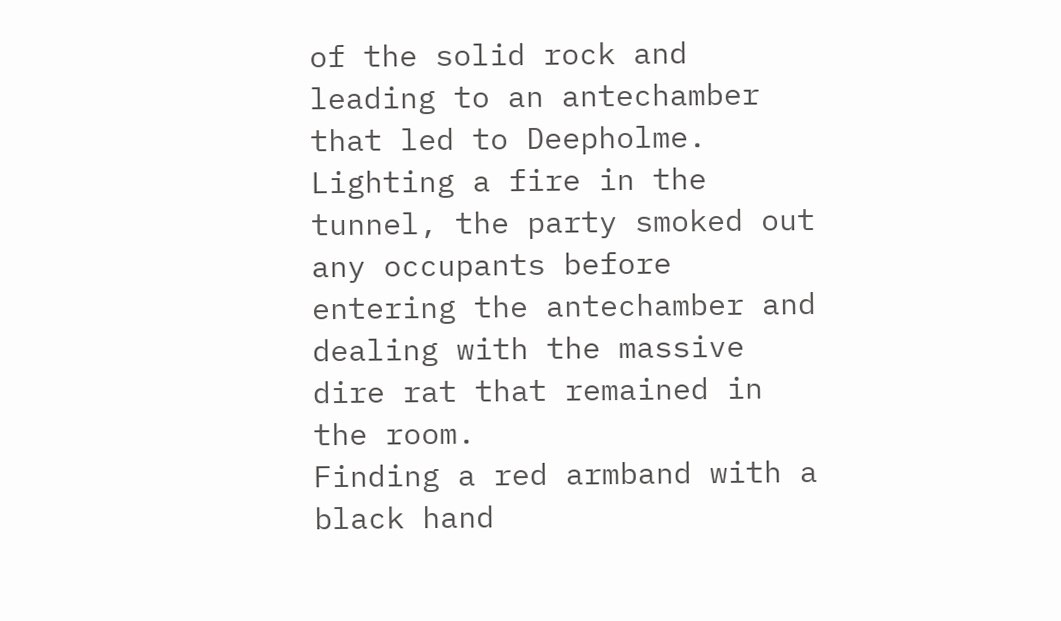of the solid rock and leading to an antechamber that led to Deepholme. Lighting a fire in the tunnel, the party smoked out any occupants before entering the antechamber and dealing with the massive dire rat that remained in the room.
Finding a red armband with a black hand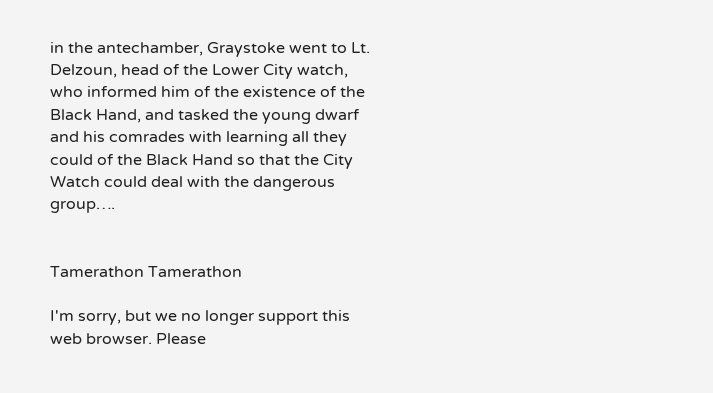in the antechamber, Graystoke went to Lt. Delzoun, head of the Lower City watch, who informed him of the existence of the Black Hand, and tasked the young dwarf and his comrades with learning all they could of the Black Hand so that the City Watch could deal with the dangerous group….


Tamerathon Tamerathon

I'm sorry, but we no longer support this web browser. Please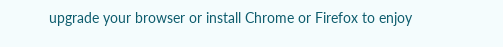upgrade your browser or install Chrome or Firefox to enjoy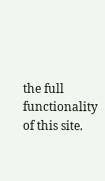the full functionality of this site.